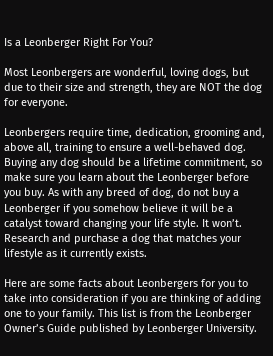Is a Leonberger Right For You?

Most Leonbergers are wonderful, loving dogs, but due to their size and strength, they are NOT the dog for everyone.

Leonbergers require time, dedication, grooming and, above all, training to ensure a well-behaved dog. Buying any dog should be a lifetime commitment, so make sure you learn about the Leonberger before you buy. As with any breed of dog, do not buy a Leonberger if you somehow believe it will be a catalyst toward changing your life style. It won’t. Research and purchase a dog that matches your lifestyle as it currently exists.

Here are some facts about Leonbergers for you to take into consideration if you are thinking of adding one to your family. This list is from the Leonberger Owner’s Guide published by Leonberger University.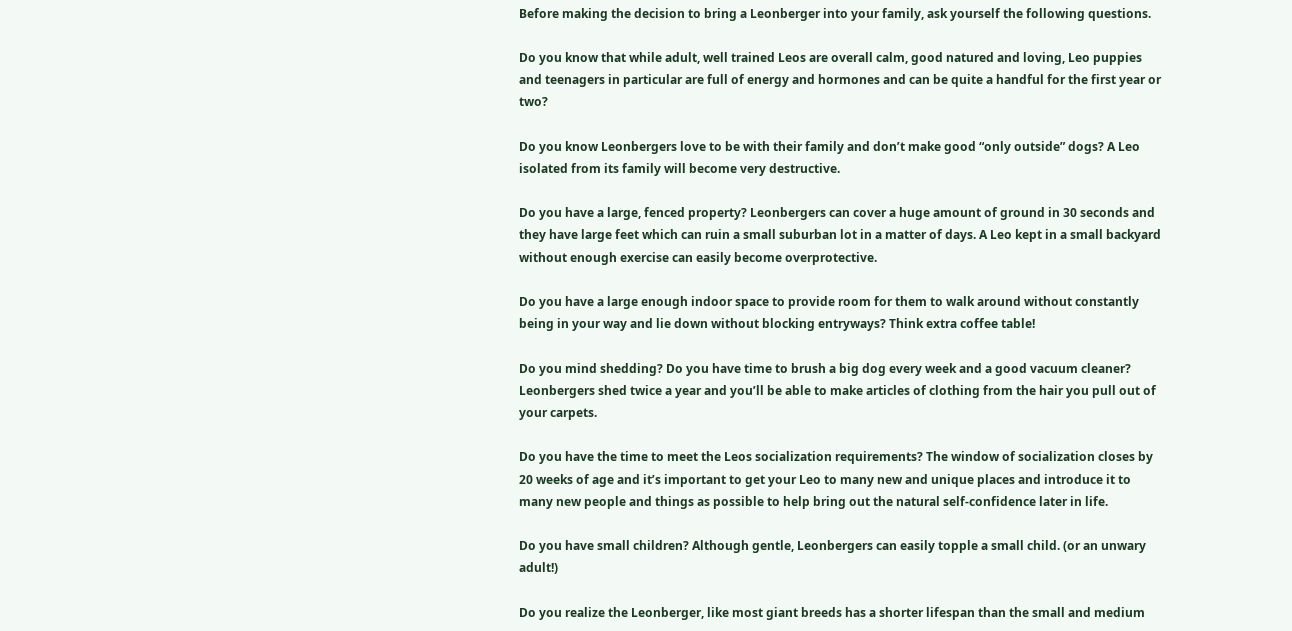Before making the decision to bring a Leonberger into your family, ask yourself the following questions.

Do you know that while adult, well trained Leos are overall calm, good natured and loving, Leo puppies and teenagers in particular are full of energy and hormones and can be quite a handful for the first year or two?

Do you know Leonbergers love to be with their family and don’t make good “only outside” dogs? A Leo isolated from its family will become very destructive.

Do you have a large, fenced property? Leonbergers can cover a huge amount of ground in 30 seconds and they have large feet which can ruin a small suburban lot in a matter of days. A Leo kept in a small backyard without enough exercise can easily become overprotective.

Do you have a large enough indoor space to provide room for them to walk around without constantly being in your way and lie down without blocking entryways? Think extra coffee table!

Do you mind shedding? Do you have time to brush a big dog every week and a good vacuum cleaner? Leonbergers shed twice a year and you’ll be able to make articles of clothing from the hair you pull out of your carpets.

Do you have the time to meet the Leos socialization requirements? The window of socialization closes by 20 weeks of age and it’s important to get your Leo to many new and unique places and introduce it to many new people and things as possible to help bring out the natural self-confidence later in life.

Do you have small children? Although gentle, Leonbergers can easily topple a small child. (or an unwary adult!)

Do you realize the Leonberger, like most giant breeds has a shorter lifespan than the small and medium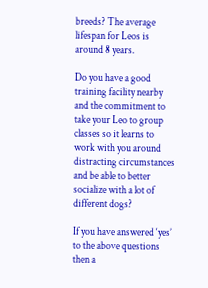breeds? The average lifespan for Leos is around 8 years.

Do you have a good training facility nearby and the commitment to take your Leo to group classes so it learns to work with you around distracting circumstances and be able to better socialize with a lot of different dogs?

If you have answered ‘yes’ to the above questions then a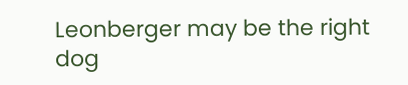Leonberger may be the right dog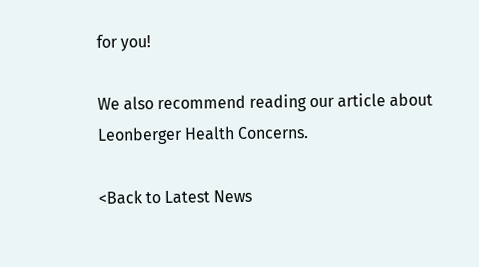for you!

We also recommend reading our article about Leonberger Health Concerns.

<Back to Latest News